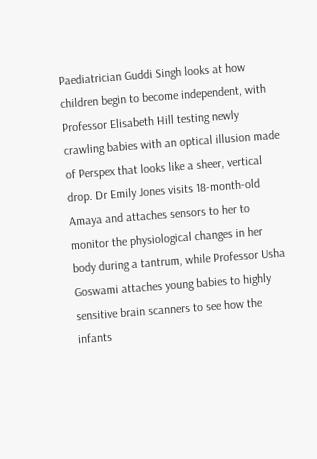Paediatrician Guddi Singh looks at how children begin to become independent, with Professor Elisabeth Hill testing newly crawling babies with an optical illusion made of Perspex that looks like a sheer, vertical drop. Dr Emily Jones visits 18-month-old Amaya and attaches sensors to her to monitor the physiological changes in her body during a tantrum, while Professor Usha Goswami attaches young babies to highly sensitive brain scanners to see how the infants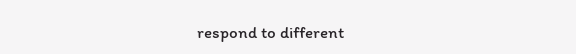respond to different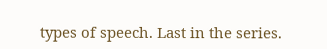types of speech. Last in the series.